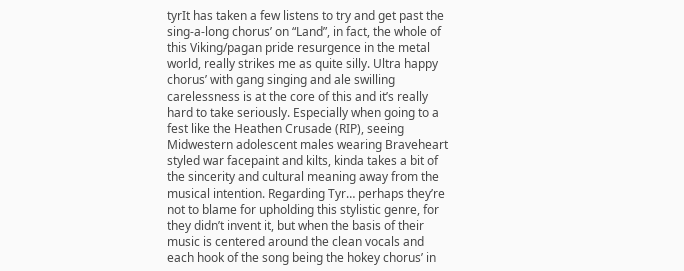tyrIt has taken a few listens to try and get past the sing-a-long chorus’ on “Land”, in fact, the whole of this Viking/pagan pride resurgence in the metal world, really strikes me as quite silly. Ultra happy chorus’ with gang singing and ale swilling carelessness is at the core of this and it’s really hard to take seriously. Especially when going to a fest like the Heathen Crusade (RIP), seeing Midwestern adolescent males wearing Braveheart styled war facepaint and kilts, kinda takes a bit of the sincerity and cultural meaning away from the musical intention. Regarding Tyr… perhaps they’re not to blame for upholding this stylistic genre, for they didn’t invent it, but when the basis of their music is centered around the clean vocals and each hook of the song being the hokey chorus’ in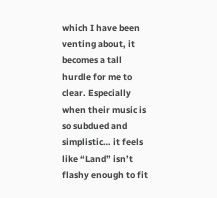which I have been venting about, it becomes a tall hurdle for me to clear. Especially when their music is so subdued and simplistic… it feels like “Land” isn’t flashy enough to fit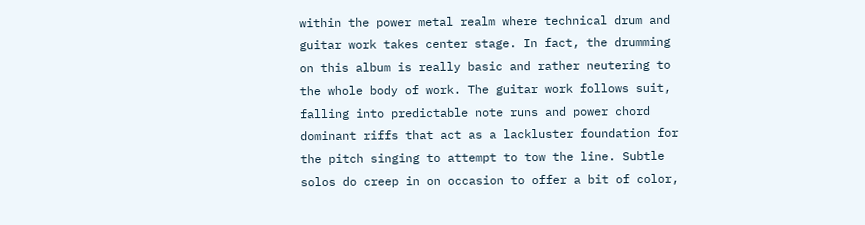within the power metal realm where technical drum and guitar work takes center stage. In fact, the drumming on this album is really basic and rather neutering to the whole body of work. The guitar work follows suit, falling into predictable note runs and power chord dominant riffs that act as a lackluster foundation for the pitch singing to attempt to tow the line. Subtle solos do creep in on occasion to offer a bit of color,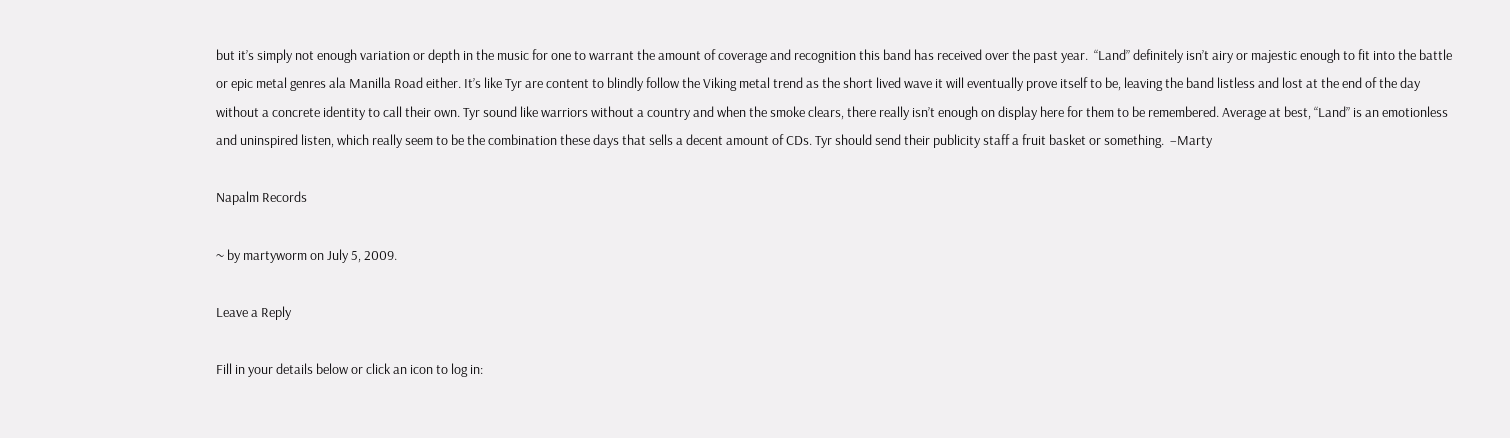but it’s simply not enough variation or depth in the music for one to warrant the amount of coverage and recognition this band has received over the past year.  “Land” definitely isn’t airy or majestic enough to fit into the battle or epic metal genres ala Manilla Road either. It’s like Tyr are content to blindly follow the Viking metal trend as the short lived wave it will eventually prove itself to be, leaving the band listless and lost at the end of the day without a concrete identity to call their own. Tyr sound like warriors without a country and when the smoke clears, there really isn’t enough on display here for them to be remembered. Average at best, “Land” is an emotionless and uninspired listen, which really seem to be the combination these days that sells a decent amount of CDs. Tyr should send their publicity staff a fruit basket or something.  –Marty

Napalm Records

~ by martyworm on July 5, 2009.

Leave a Reply

Fill in your details below or click an icon to log in: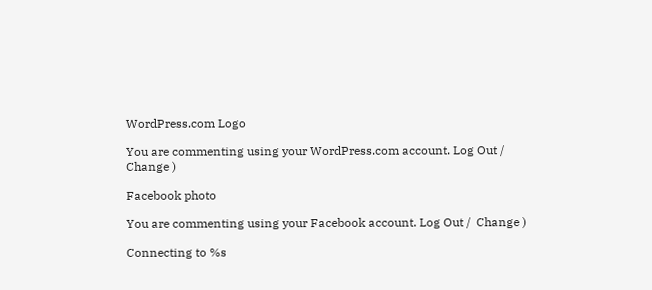WordPress.com Logo

You are commenting using your WordPress.com account. Log Out /  Change )

Facebook photo

You are commenting using your Facebook account. Log Out /  Change )

Connecting to %s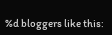%d bloggers like this: